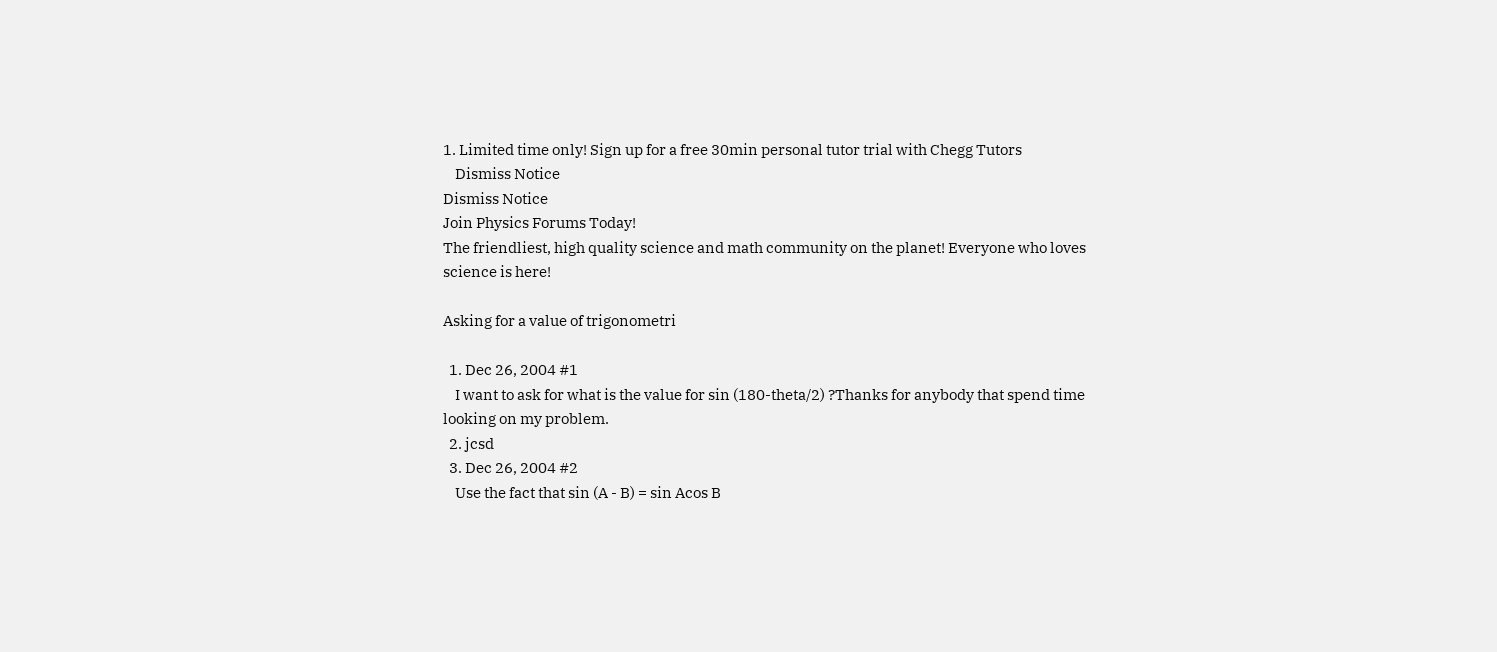1. Limited time only! Sign up for a free 30min personal tutor trial with Chegg Tutors
    Dismiss Notice
Dismiss Notice
Join Physics Forums Today!
The friendliest, high quality science and math community on the planet! Everyone who loves science is here!

Asking for a value of trigonometri

  1. Dec 26, 2004 #1
    I want to ask for what is the value for sin (180-theta/2) ?Thanks for anybody that spend time looking on my problem.
  2. jcsd
  3. Dec 26, 2004 #2
    Use the fact that sin (A - B) = sin Acos B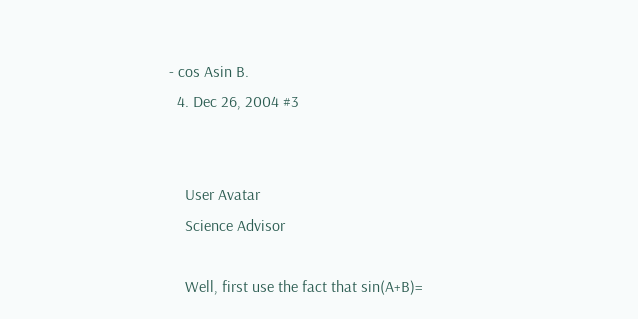- cos Asin B.
  4. Dec 26, 2004 #3


    User Avatar
    Science Advisor

    Well, first use the fact that sin(A+B)=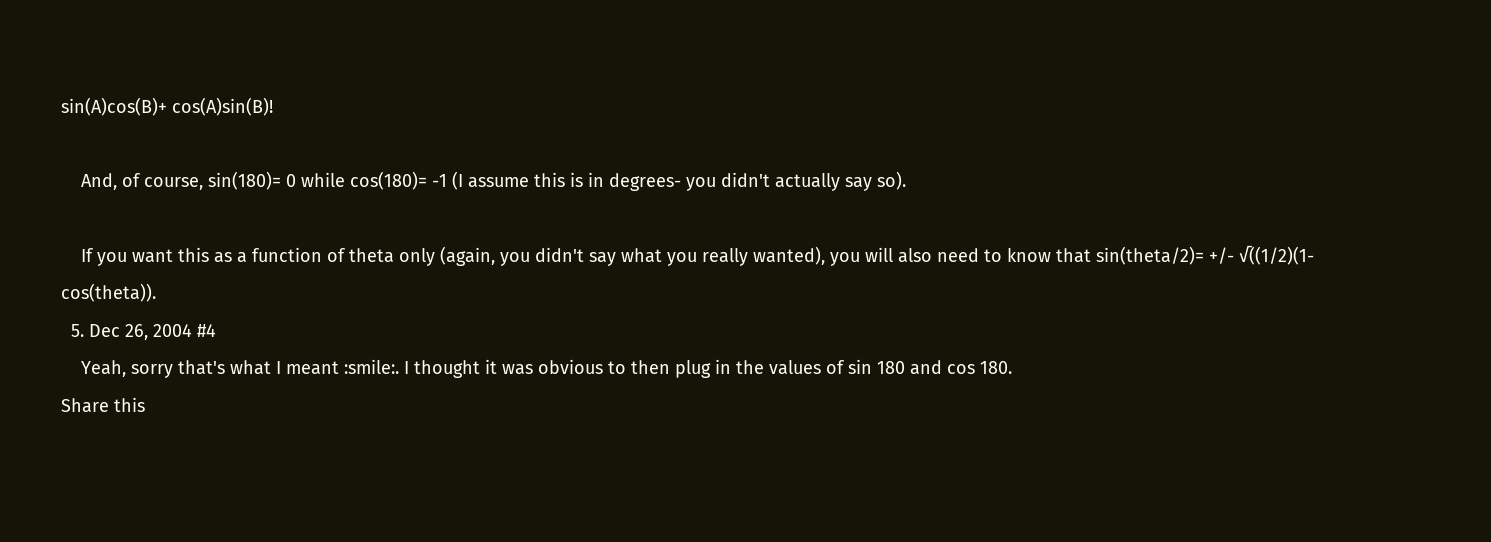sin(A)cos(B)+ cos(A)sin(B)!

    And, of course, sin(180)= 0 while cos(180)= -1 (I assume this is in degrees- you didn't actually say so).

    If you want this as a function of theta only (again, you didn't say what you really wanted), you will also need to know that sin(theta/2)= +/- √((1/2)(1- cos(theta)).
  5. Dec 26, 2004 #4
    Yeah, sorry that's what I meant :smile:. I thought it was obvious to then plug in the values of sin 180 and cos 180.
Share this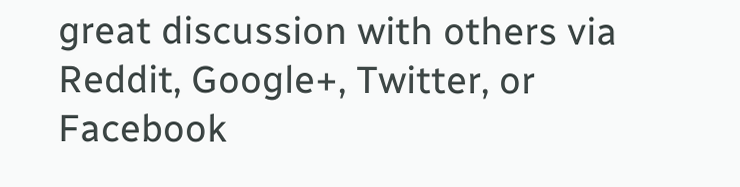great discussion with others via Reddit, Google+, Twitter, or Facebook